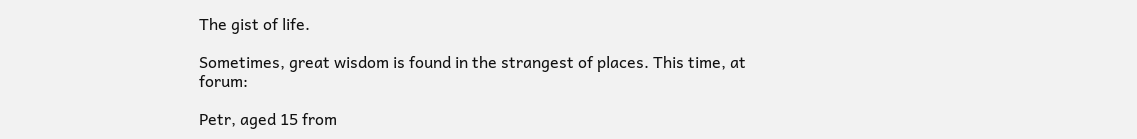The gist of life.

Sometimes, great wisdom is found in the strangest of places. This time, at forum:

Petr, aged 15 from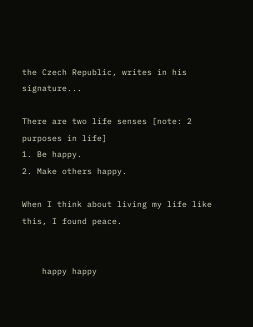the Czech Republic, writes in his signature...

There are two life senses [note: 2 purposes in life]
1. Be happy.
2. Make others happy.

When I think about living my life like this, I found peace.


    happy happy